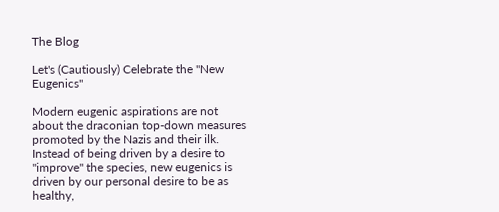The Blog

Let's (Cautiously) Celebrate the "New Eugenics"

Modern eugenic aspirations are not about the draconian top-down measures promoted by the Nazis and their ilk. Instead of being driven by a desire to "improve" the species, new eugenics is driven by our personal desire to be as healthy,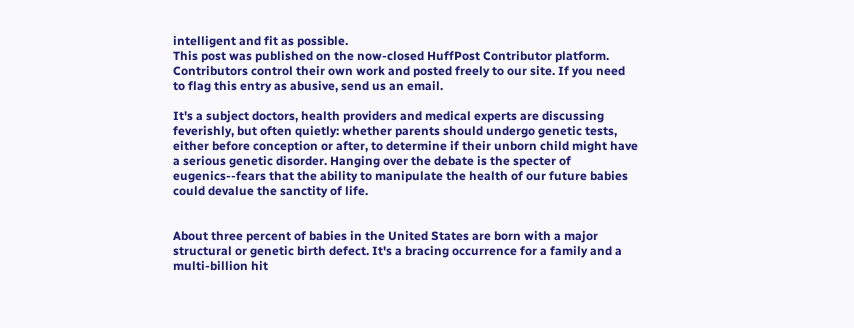intelligent and fit as possible.
This post was published on the now-closed HuffPost Contributor platform. Contributors control their own work and posted freely to our site. If you need to flag this entry as abusive, send us an email.

It's a subject doctors, health providers and medical experts are discussing feverishly, but often quietly: whether parents should undergo genetic tests, either before conception or after, to determine if their unborn child might have a serious genetic disorder. Hanging over the debate is the specter of eugenics--fears that the ability to manipulate the health of our future babies could devalue the sanctity of life.


About three percent of babies in the United States are born with a major structural or genetic birth defect. It's a bracing occurrence for a family and a multi-billion hit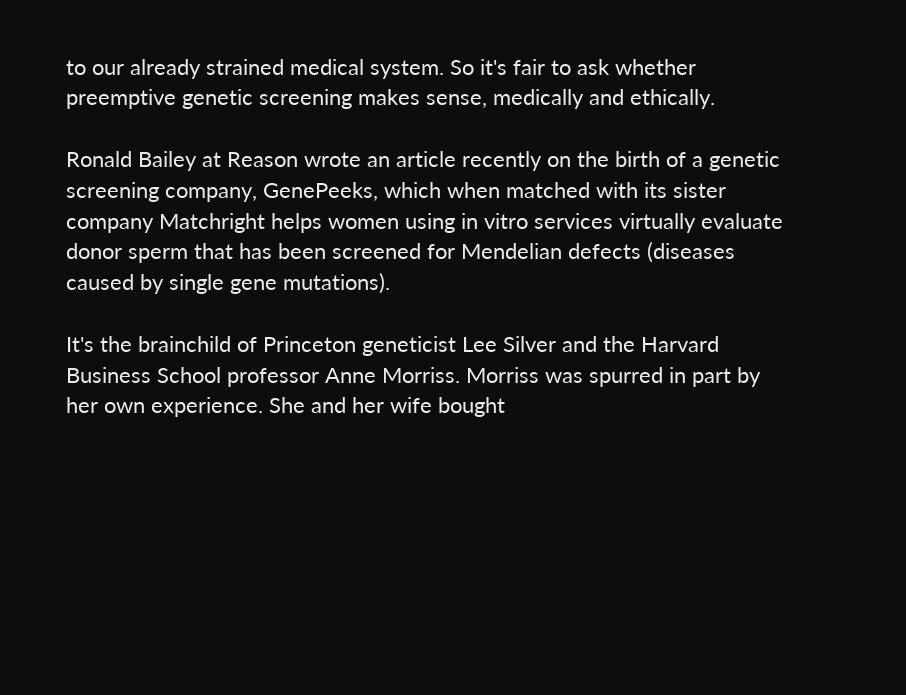to our already strained medical system. So it's fair to ask whether preemptive genetic screening makes sense, medically and ethically.

Ronald Bailey at Reason wrote an article recently on the birth of a genetic screening company, GenePeeks, which when matched with its sister company Matchright helps women using in vitro services virtually evaluate donor sperm that has been screened for Mendelian defects (diseases caused by single gene mutations).

It's the brainchild of Princeton geneticist Lee Silver and the Harvard Business School professor Anne Morriss. Morriss was spurred in part by her own experience. She and her wife bought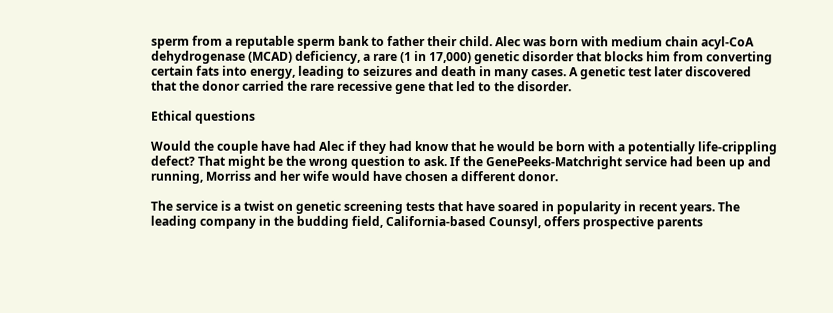sperm from a reputable sperm bank to father their child. Alec was born with medium chain acyl-CoA dehydrogenase (MCAD) deficiency, a rare (1 in 17,000) genetic disorder that blocks him from converting certain fats into energy, leading to seizures and death in many cases. A genetic test later discovered that the donor carried the rare recessive gene that led to the disorder.

Ethical questions

Would the couple have had Alec if they had know that he would be born with a potentially life-crippling defect? That might be the wrong question to ask. If the GenePeeks-Matchright service had been up and running, Morriss and her wife would have chosen a different donor.

The service is a twist on genetic screening tests that have soared in popularity in recent years. The leading company in the budding field, California-based Counsyl, offers prospective parents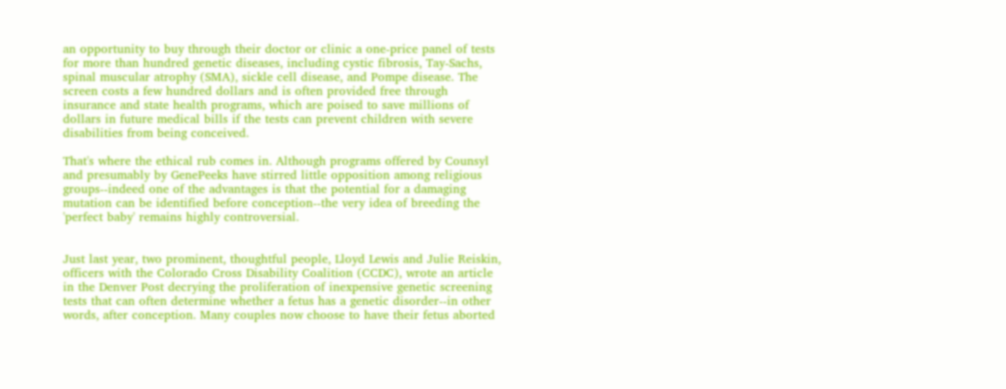an opportunity to buy through their doctor or clinic a one-price panel of tests for more than hundred genetic diseases, including cystic fibrosis, Tay-Sachs, spinal muscular atrophy (SMA), sickle cell disease, and Pompe disease. The screen costs a few hundred dollars and is often provided free through insurance and state health programs, which are poised to save millions of dollars in future medical bills if the tests can prevent children with severe disabilities from being conceived.

That's where the ethical rub comes in. Although programs offered by Counsyl and presumably by GenePeeks have stirred little opposition among religious groups--indeed one of the advantages is that the potential for a damaging mutation can be identified before conception--the very idea of breeding the 'perfect baby' remains highly controversial.


Just last year, two prominent, thoughtful people, Lloyd Lewis and Julie Reiskin, officers with the Colorado Cross Disability Coalition (CCDC), wrote an article in the Denver Post decrying the proliferation of inexpensive genetic screening tests that can often determine whether a fetus has a genetic disorder--in other words, after conception. Many couples now choose to have their fetus aborted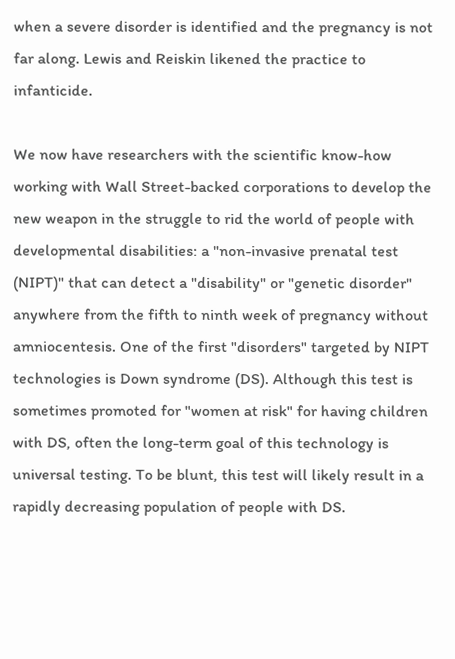when a severe disorder is identified and the pregnancy is not far along. Lewis and Reiskin likened the practice to infanticide.

We now have researchers with the scientific know-how working with Wall Street-backed corporations to develop the new weapon in the struggle to rid the world of people with developmental disabilities: a "non-invasive prenatal test (NIPT)" that can detect a "disability" or "genetic disorder" anywhere from the fifth to ninth week of pregnancy without amniocentesis. One of the first "disorders" targeted by NIPT technologies is Down syndrome (DS). Although this test is sometimes promoted for "women at risk" for having children with DS, often the long-term goal of this technology is universal testing. To be blunt, this test will likely result in a rapidly decreasing population of people with DS.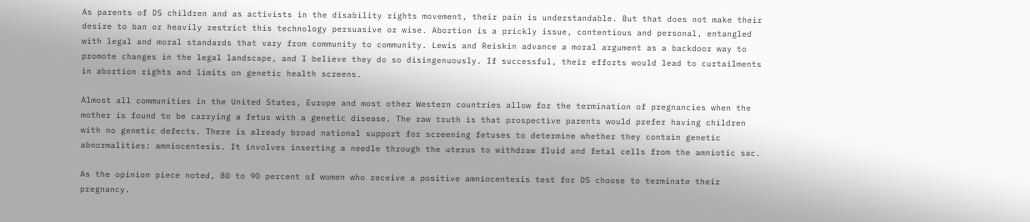As parents of DS children and as activists in the disability rights movement, their pain is understandable. But that does not make their desire to ban or heavily restrict this technology persuasive or wise. Abortion is a prickly issue, contentious and personal, entangled with legal and moral standards that vary from community to community. Lewis and Reiskin advance a moral argument as a backdoor way to promote changes in the legal landscape, and I believe they do so disingenuously. If successful, their efforts would lead to curtailments in abortion rights and limits on genetic health screens.

Almost all communities in the United States, Europe and most other Western countries allow for the termination of pregnancies when the mother is found to be carrying a fetus with a genetic disease. The raw truth is that prospective parents would prefer having children with no genetic defects. There is already broad national support for screening fetuses to determine whether they contain genetic abnormalities: amniocentesis. It involves inserting a needle through the uterus to withdraw fluid and fetal cells from the amniotic sac.

As the opinion piece noted, 80 to 90 percent of women who receive a positive amniocentesis test for DS choose to terminate their pregnancy.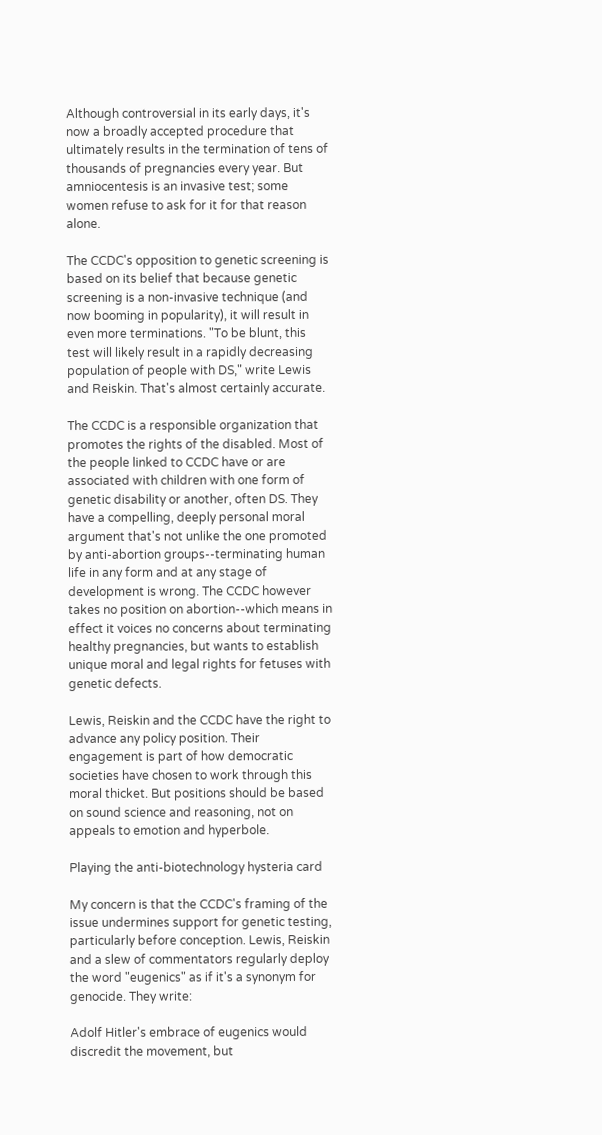Although controversial in its early days, it's now a broadly accepted procedure that ultimately results in the termination of tens of thousands of pregnancies every year. But amniocentesis is an invasive test; some women refuse to ask for it for that reason alone.

The CCDC's opposition to genetic screening is based on its belief that because genetic screening is a non-invasive technique (and now booming in popularity), it will result in even more terminations. "To be blunt, this test will likely result in a rapidly decreasing population of people with DS," write Lewis and Reiskin. That's almost certainly accurate.

The CCDC is a responsible organization that promotes the rights of the disabled. Most of the people linked to CCDC have or are associated with children with one form of genetic disability or another, often DS. They have a compelling, deeply personal moral argument that's not unlike the one promoted by anti-abortion groups--terminating human life in any form and at any stage of development is wrong. The CCDC however takes no position on abortion--which means in effect it voices no concerns about terminating healthy pregnancies, but wants to establish unique moral and legal rights for fetuses with genetic defects.

Lewis, Reiskin and the CCDC have the right to advance any policy position. Their engagement is part of how democratic societies have chosen to work through this moral thicket. But positions should be based on sound science and reasoning, not on appeals to emotion and hyperbole.

Playing the anti-biotechnology hysteria card

My concern is that the CCDC's framing of the issue undermines support for genetic testing, particularly before conception. Lewis, Reiskin and a slew of commentators regularly deploy the word "eugenics" as if it's a synonym for genocide. They write:

Adolf Hitler's embrace of eugenics would discredit the movement, but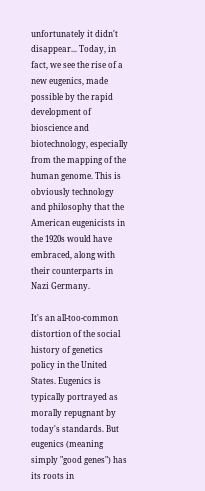unfortunately it didn't disappear... Today, in fact, we see the rise of a new eugenics, made possible by the rapid development of bioscience and biotechnology, especially from the mapping of the human genome. This is obviously technology and philosophy that the American eugenicists in the 1920s would have embraced, along with their counterparts in Nazi Germany.

It's an all-too-common distortion of the social history of genetics policy in the United States. Eugenics is typically portrayed as morally repugnant by today's standards. But eugenics (meaning simply "good genes") has its roots in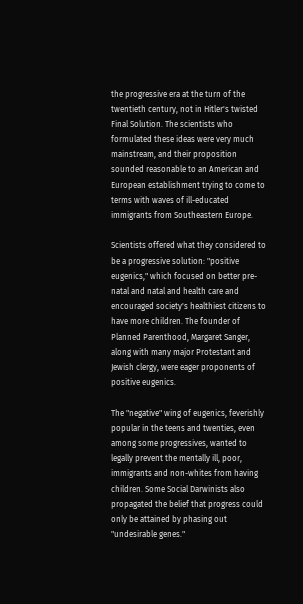the progressive era at the turn of the twentieth century, not in Hitler's twisted Final Solution. The scientists who formulated these ideas were very much mainstream, and their proposition sounded reasonable to an American and European establishment trying to come to terms with waves of ill-educated immigrants from Southeastern Europe.

Scientists offered what they considered to be a progressive solution: "positive eugenics," which focused on better pre-natal and natal and health care and encouraged society's healthiest citizens to have more children. The founder of Planned Parenthood, Margaret Sanger, along with many major Protestant and Jewish clergy, were eager proponents of positive eugenics.

The "negative" wing of eugenics, feverishly popular in the teens and twenties, even among some progressives, wanted to legally prevent the mentally ill, poor, immigrants and non-whites from having children. Some Social Darwinists also propagated the belief that progress could only be attained by phasing out "undesirable genes."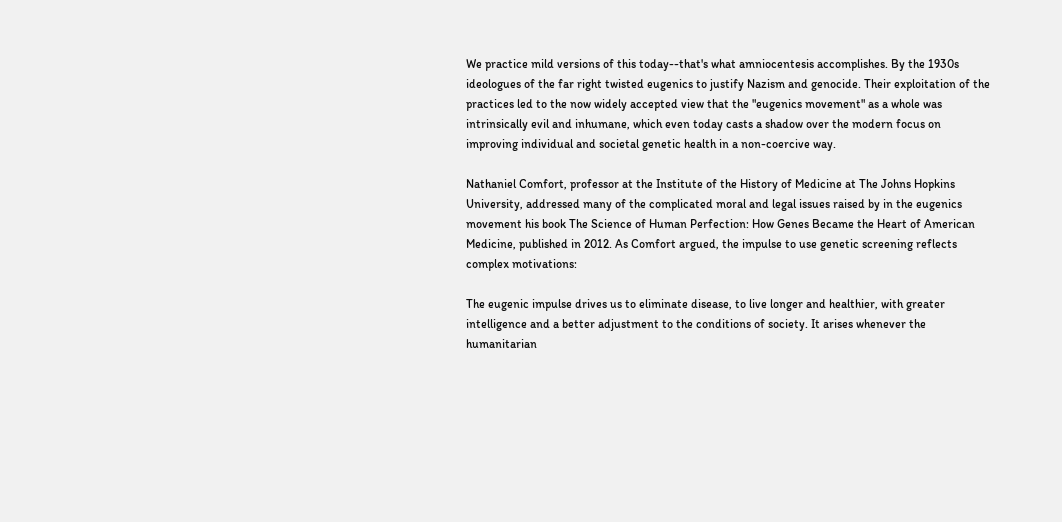We practice mild versions of this today--that's what amniocentesis accomplishes. By the 1930s ideologues of the far right twisted eugenics to justify Nazism and genocide. Their exploitation of the practices led to the now widely accepted view that the "eugenics movement" as a whole was intrinsically evil and inhumane, which even today casts a shadow over the modern focus on improving individual and societal genetic health in a non-coercive way.

Nathaniel Comfort, professor at the Institute of the History of Medicine at The Johns Hopkins University, addressed many of the complicated moral and legal issues raised by in the eugenics movement his book The Science of Human Perfection: How Genes Became the Heart of American Medicine, published in 2012. As Comfort argued, the impulse to use genetic screening reflects complex motivations:

The eugenic impulse drives us to eliminate disease, to live longer and healthier, with greater intelligence and a better adjustment to the conditions of society. It arises whenever the humanitarian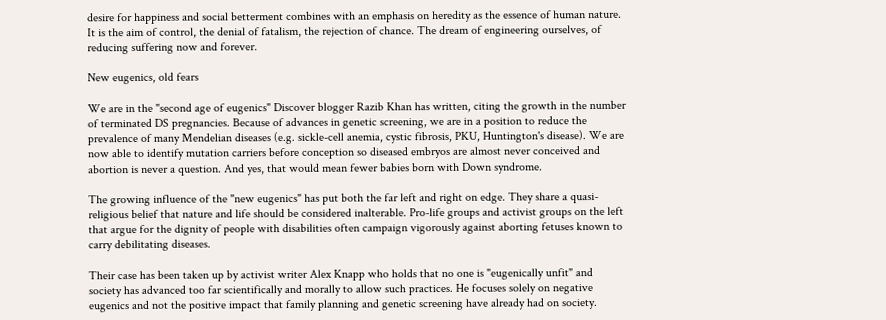desire for happiness and social betterment combines with an emphasis on heredity as the essence of human nature. It is the aim of control, the denial of fatalism, the rejection of chance. The dream of engineering ourselves, of reducing suffering now and forever.

New eugenics, old fears

We are in the "second age of eugenics" Discover blogger Razib Khan has written, citing the growth in the number of terminated DS pregnancies. Because of advances in genetic screening, we are in a position to reduce the prevalence of many Mendelian diseases (e.g. sickle-cell anemia, cystic fibrosis, PKU, Huntington's disease). We are now able to identify mutation carriers before conception so diseased embryos are almost never conceived and abortion is never a question. And yes, that would mean fewer babies born with Down syndrome.

The growing influence of the "new eugenics" has put both the far left and right on edge. They share a quasi-religious belief that nature and life should be considered inalterable. Pro-life groups and activist groups on the left that argue for the dignity of people with disabilities often campaign vigorously against aborting fetuses known to carry debilitating diseases.

Their case has been taken up by activist writer Alex Knapp who holds that no one is "eugenically unfit" and society has advanced too far scientifically and morally to allow such practices. He focuses solely on negative eugenics and not the positive impact that family planning and genetic screening have already had on society.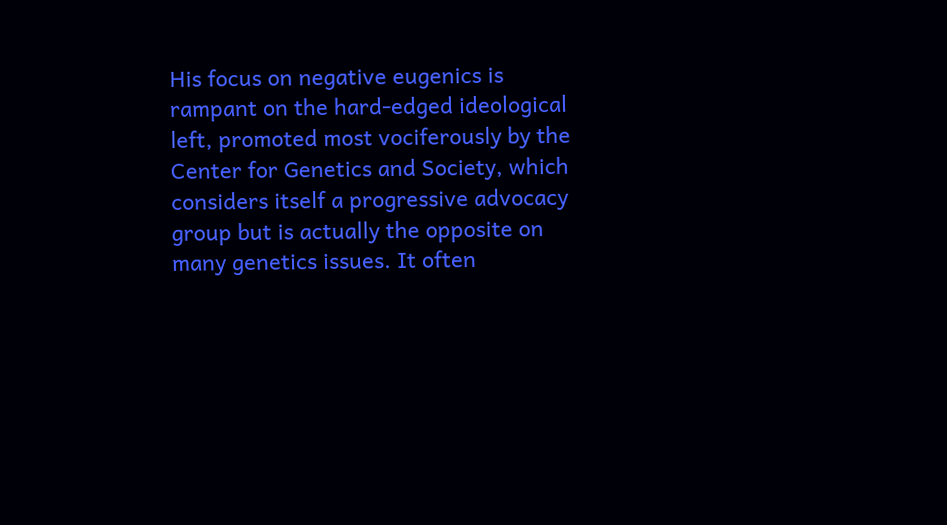His focus on negative eugenics is rampant on the hard-edged ideological left, promoted most vociferously by the Center for Genetics and Society, which considers itself a progressive advocacy group but is actually the opposite on many genetics issues. It often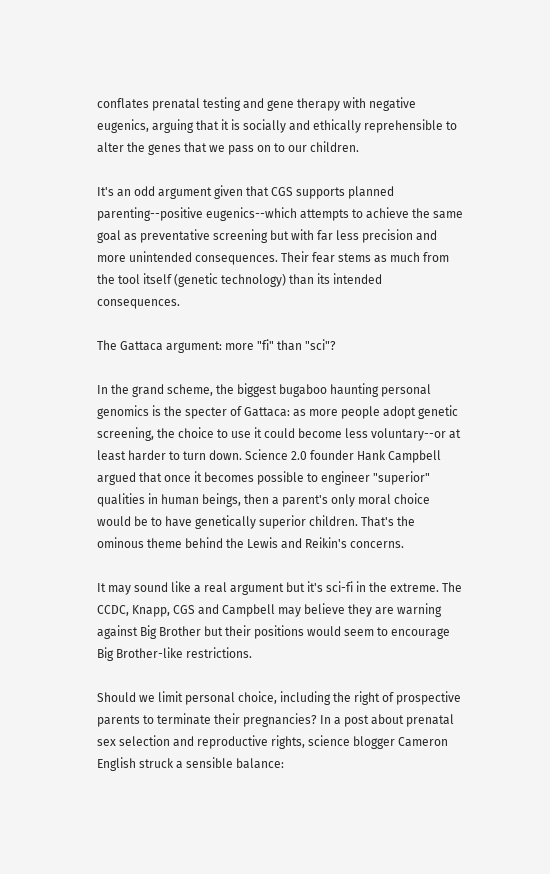conflates prenatal testing and gene therapy with negative eugenics, arguing that it is socially and ethically reprehensible to alter the genes that we pass on to our children.

It's an odd argument given that CGS supports planned parenting--positive eugenics--which attempts to achieve the same goal as preventative screening but with far less precision and more unintended consequences. Their fear stems as much from the tool itself (genetic technology) than its intended consequences.

The Gattaca argument: more "fi" than "sci"?

In the grand scheme, the biggest bugaboo haunting personal genomics is the specter of Gattaca: as more people adopt genetic screening, the choice to use it could become less voluntary--or at least harder to turn down. Science 2.0 founder Hank Campbell argued that once it becomes possible to engineer "superior" qualities in human beings, then a parent's only moral choice would be to have genetically superior children. That's the ominous theme behind the Lewis and Reikin's concerns.

It may sound like a real argument but it's sci-fi in the extreme. The CCDC, Knapp, CGS and Campbell may believe they are warning against Big Brother but their positions would seem to encourage Big Brother-like restrictions.

Should we limit personal choice, including the right of prospective parents to terminate their pregnancies? In a post about prenatal sex selection and reproductive rights, science blogger Cameron English struck a sensible balance: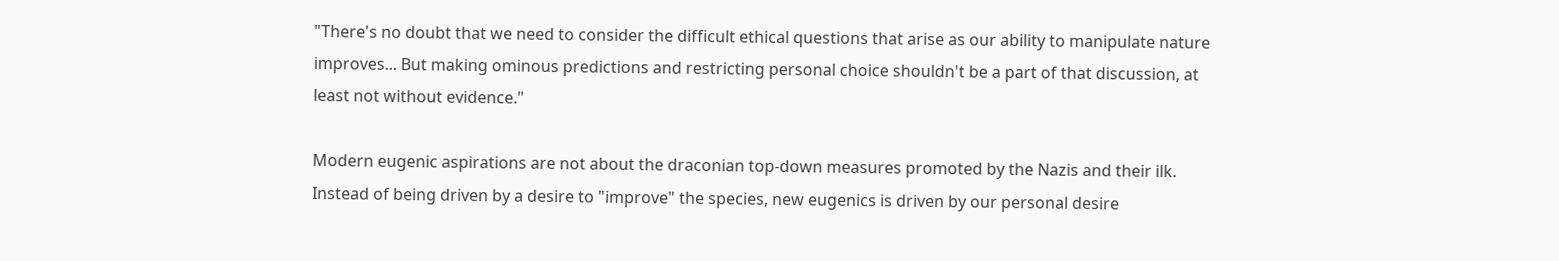"There's no doubt that we need to consider the difficult ethical questions that arise as our ability to manipulate nature improves... But making ominous predictions and restricting personal choice shouldn't be a part of that discussion, at least not without evidence."

Modern eugenic aspirations are not about the draconian top-down measures promoted by the Nazis and their ilk. Instead of being driven by a desire to "improve" the species, new eugenics is driven by our personal desire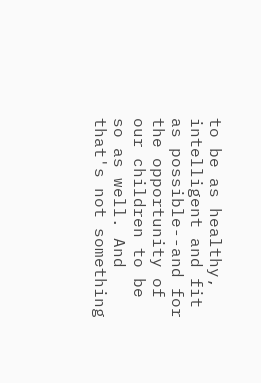to be as healthy, intelligent and fit as possible--and for the opportunity of our children to be so as well. And that's not something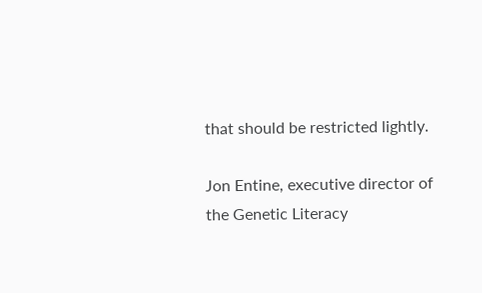that should be restricted lightly.

Jon Entine, executive director of the Genetic Literacy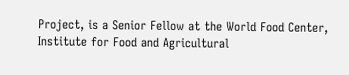Project, is a Senior Fellow at the World Food Center, Institute for Food and Agricultural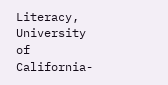Literacy, University of California-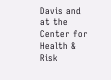Davis and at the Center for Health & Risk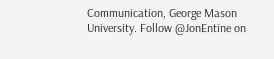Communication, George Mason University. Follow @JonEntine on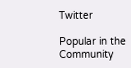Twitter

Popular in the Community